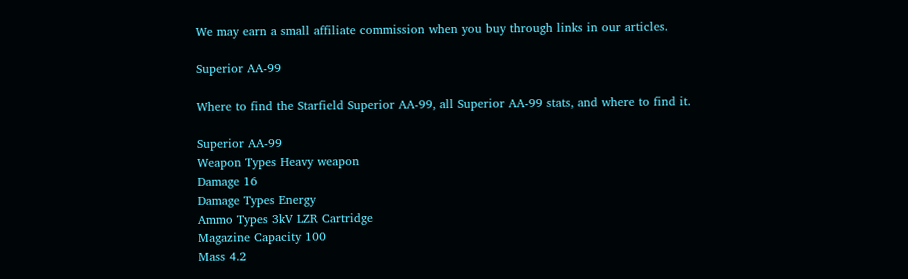We may earn a small affiliate commission when you buy through links in our articles.

Superior AA-99

Where to find the Starfield Superior AA-99, all Superior AA-99 stats, and where to find it.

Superior AA-99
Weapon Types Heavy weapon
Damage 16
Damage Types Energy
Ammo Types 3kV LZR Cartridge
Magazine Capacity 100
Mass 4.2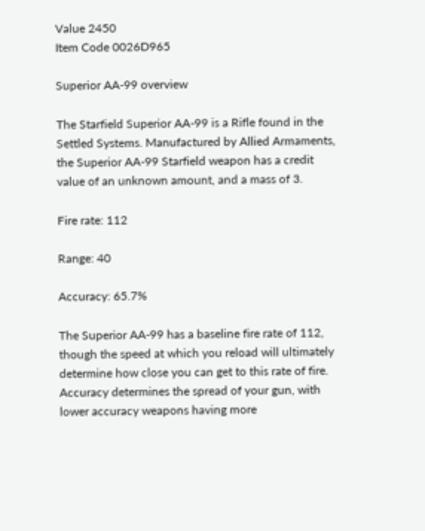Value 2450
Item Code 0026D965

Superior AA-99 overview

The Starfield Superior AA-99 is a Rifle found in the Settled Systems. Manufactured by Allied Armaments, the Superior AA-99 Starfield weapon has a credit value of an unknown amount, and a mass of 3.

Fire rate: 112

Range: 40

Accuracy: 65.7%

The Superior AA-99 has a baseline fire rate of 112, though the speed at which you reload will ultimately determine how close you can get to this rate of fire. Accuracy determines the spread of your gun, with lower accuracy weapons having more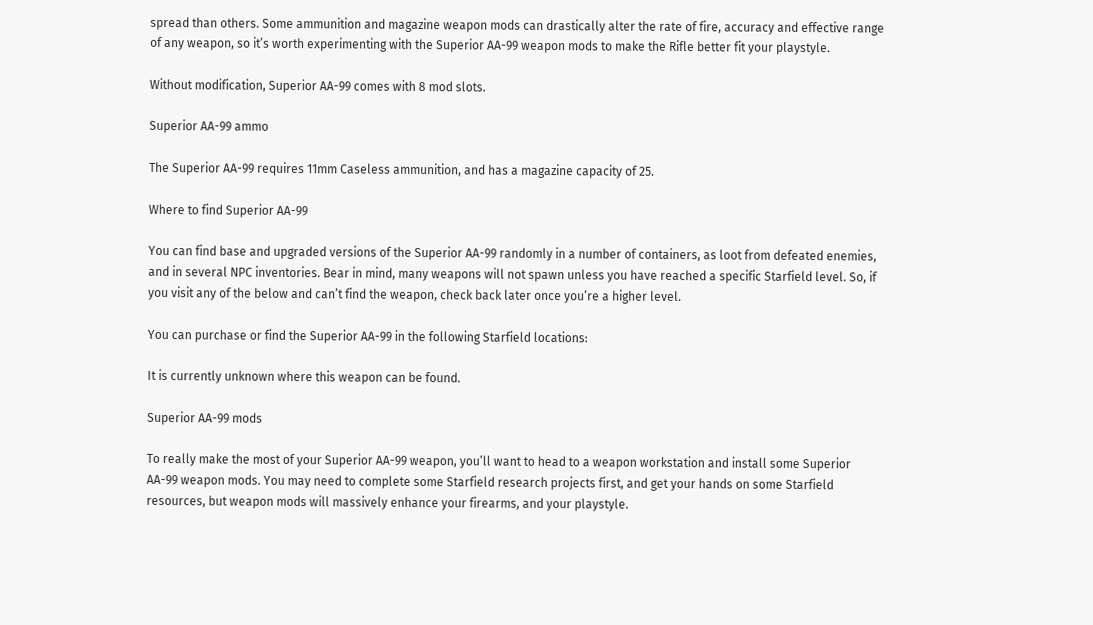spread than others. Some ammunition and magazine weapon mods can drastically alter the rate of fire, accuracy and effective range of any weapon, so it’s worth experimenting with the Superior AA-99 weapon mods to make the Rifle better fit your playstyle.

Without modification, Superior AA-99 comes with 8 mod slots.

Superior AA-99 ammo

The Superior AA-99 requires 11mm Caseless ammunition, and has a magazine capacity of 25.

Where to find Superior AA-99

You can find base and upgraded versions of the Superior AA-99 randomly in a number of containers, as loot from defeated enemies, and in several NPC inventories. Bear in mind, many weapons will not spawn unless you have reached a specific Starfield level. So, if you visit any of the below and can’t find the weapon, check back later once you’re a higher level.

You can purchase or find the Superior AA-99 in the following Starfield locations:

It is currently unknown where this weapon can be found.

Superior AA-99 mods

To really make the most of your Superior AA-99 weapon, you’ll want to head to a weapon workstation and install some Superior AA-99 weapon mods. You may need to complete some Starfield research projects first, and get your hands on some Starfield resources, but weapon mods will massively enhance your firearms, and your playstyle.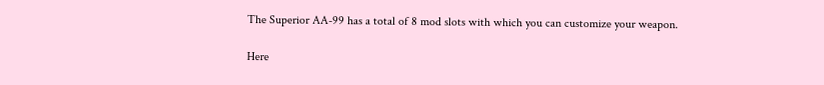The Superior AA-99 has a total of 8 mod slots with which you can customize your weapon.

Here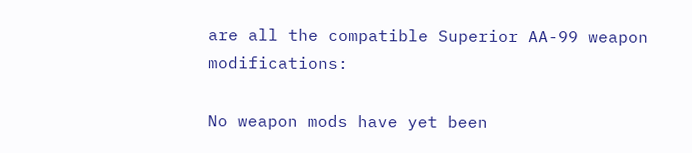are all the compatible Superior AA-99 weapon modifications:

No weapon mods have yet been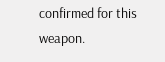confirmed for this weapon.